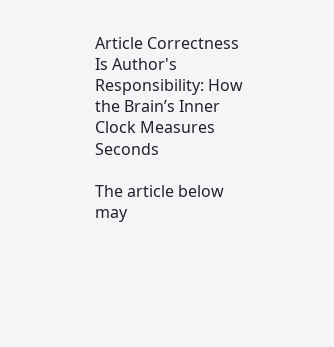Article Correctness Is Author's Responsibility: How the Brain’s Inner Clock Measures Seconds

The article below may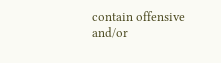contain offensive and/or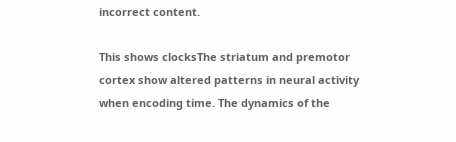incorrect content.

This shows clocksThe striatum and premotor cortex show altered patterns in neural activity when encoding time. The dynamics of the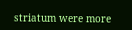striatum were more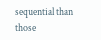sequential than those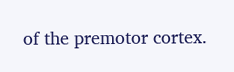of the premotor cortex.